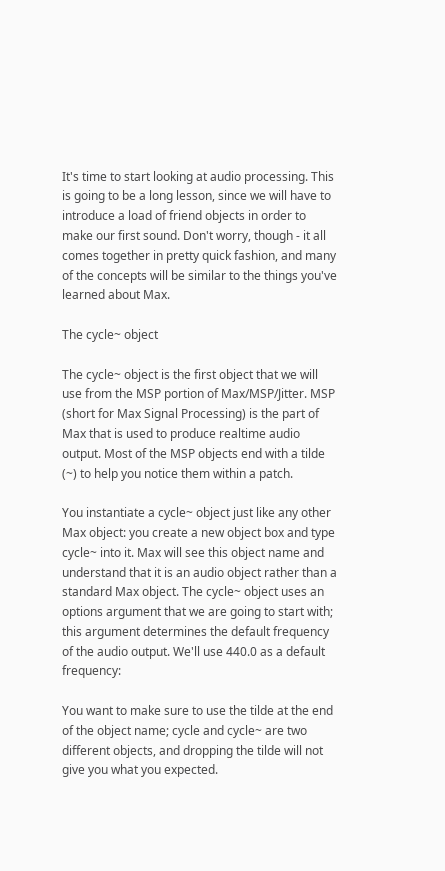It's time to start looking at audio processing. This is going to be a long lesson, since we will have to introduce a load of friend objects in order to make our first sound. Don't worry, though - it all comes together in pretty quick fashion, and many of the concepts will be similar to the things you've learned about Max.

The cycle~ object

The cycle~ object is the first object that we will use from the MSP portion of Max/MSP/Jitter. MSP (short for Max Signal Processing) is the part of Max that is used to produce realtime audio output. Most of the MSP objects end with a tilde (~) to help you notice them within a patch.

You instantiate a cycle~ object just like any other Max object: you create a new object box and type cycle~ into it. Max will see this object name and understand that it is an audio object rather than a standard Max object. The cycle~ object uses an options argument that we are going to start with; this argument determines the default frequency of the audio output. We'll use 440.0 as a default frequency:

You want to make sure to use the tilde at the end of the object name; cycle and cycle~ are two different objects, and dropping the tilde will not give you what you expected.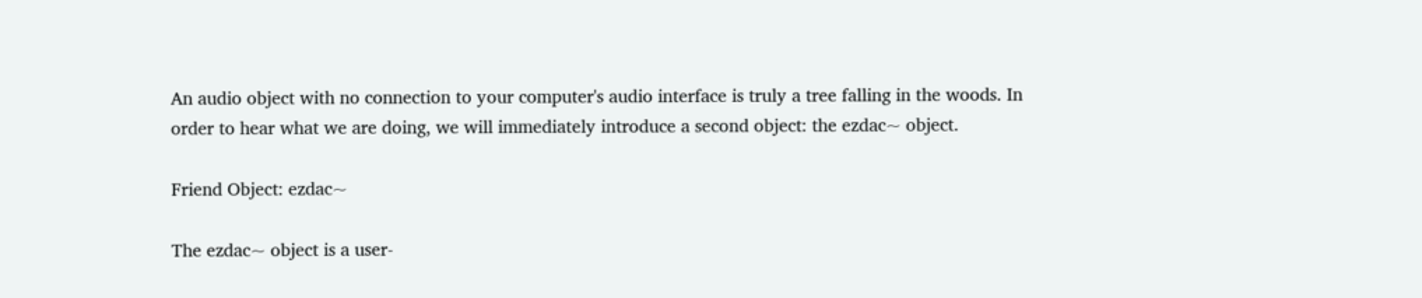An audio object with no connection to your computer's audio interface is truly a tree falling in the woods. In order to hear what we are doing, we will immediately introduce a second object: the ezdac~ object.

Friend Object: ezdac~

The ezdac~ object is a user-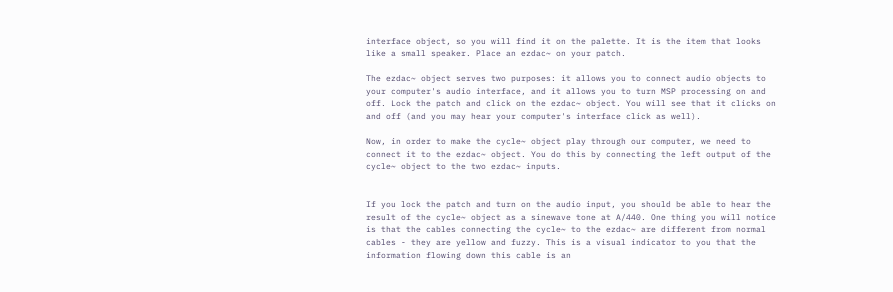interface object, so you will find it on the palette. It is the item that looks like a small speaker. Place an ezdac~ on your patch.

The ezdac~ object serves two purposes: it allows you to connect audio objects to your computer's audio interface, and it allows you to turn MSP processing on and off. Lock the patch and click on the ezdac~ object. You will see that it clicks on and off (and you may hear your computer's interface click as well).

Now, in order to make the cycle~ object play through our computer, we need to connect it to the ezdac~ object. You do this by connecting the left output of the cycle~ object to the two ezdac~ inputs.


If you lock the patch and turn on the audio input, you should be able to hear the result of the cycle~ object as a sinewave tone at A/440. One thing you will notice is that the cables connecting the cycle~ to the ezdac~ are different from normal cables - they are yellow and fuzzy. This is a visual indicator to you that the information flowing down this cable is an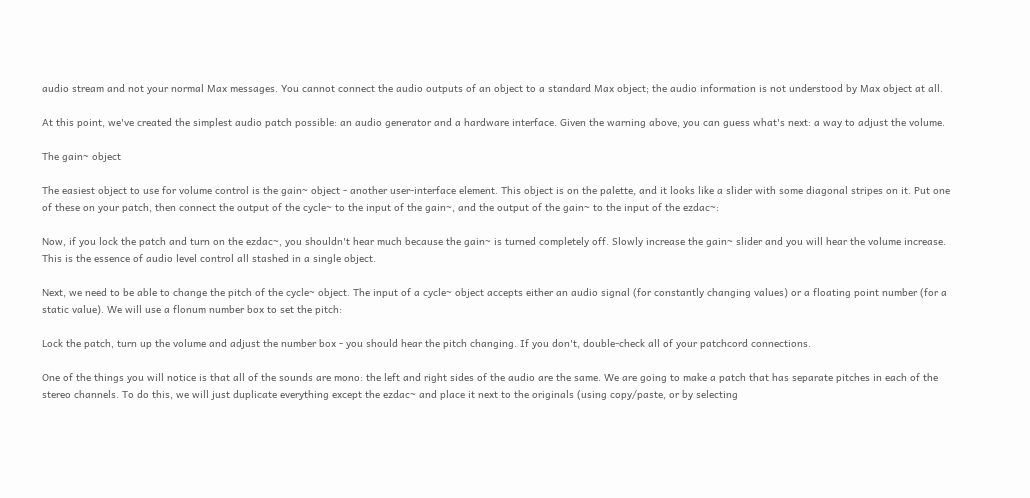audio stream and not your normal Max messages. You cannot connect the audio outputs of an object to a standard Max object; the audio information is not understood by Max object at all.

At this point, we've created the simplest audio patch possible: an audio generator and a hardware interface. Given the warning above, you can guess what's next: a way to adjust the volume.

The gain~ object

The easiest object to use for volume control is the gain~ object - another user-interface element. This object is on the palette, and it looks like a slider with some diagonal stripes on it. Put one of these on your patch, then connect the output of the cycle~ to the input of the gain~, and the output of the gain~ to the input of the ezdac~:

Now, if you lock the patch and turn on the ezdac~, you shouldn't hear much because the gain~ is turned completely off. Slowly increase the gain~ slider and you will hear the volume increase. This is the essence of audio level control all stashed in a single object.

Next, we need to be able to change the pitch of the cycle~ object. The input of a cycle~ object accepts either an audio signal (for constantly changing values) or a floating point number (for a static value). We will use a flonum number box to set the pitch:

Lock the patch, turn up the volume and adjust the number box - you should hear the pitch changing. If you don't, double-check all of your patchcord connections.

One of the things you will notice is that all of the sounds are mono: the left and right sides of the audio are the same. We are going to make a patch that has separate pitches in each of the stereo channels. To do this, we will just duplicate everything except the ezdac~ and place it next to the originals (using copy/paste, or by selecting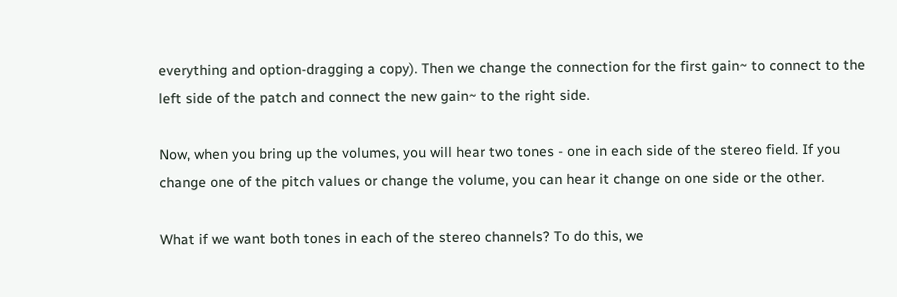everything and option-dragging a copy). Then we change the connection for the first gain~ to connect to the left side of the patch and connect the new gain~ to the right side.

Now, when you bring up the volumes, you will hear two tones - one in each side of the stereo field. If you change one of the pitch values or change the volume, you can hear it change on one side or the other.

What if we want both tones in each of the stereo channels? To do this, we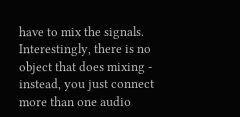have to mix the signals. Interestingly, there is no object that does mixing - instead, you just connect more than one audio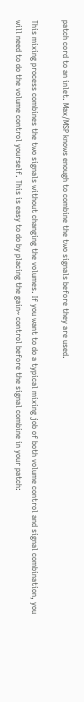patch cord to an inlet. Max/MSP knows enough to combine the two signals before they are used.

This mixing process combines the two signals without changing the volumes. If you want to do a typical mixing job of both volume control and signal combination, you will need to do the volume control yourself. This is easy to do by placing the gain~ control before the signal combine in your patch: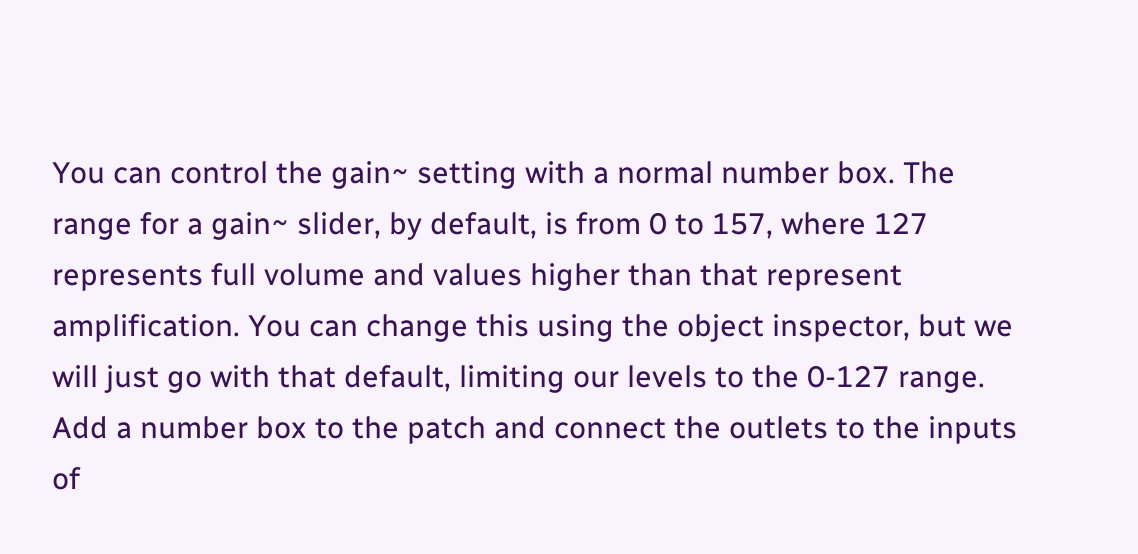You can control the gain~ setting with a normal number box. The range for a gain~ slider, by default, is from 0 to 157, where 127 represents full volume and values higher than that represent amplification. You can change this using the object inspector, but we will just go with that default, limiting our levels to the 0-127 range. Add a number box to the patch and connect the outlets to the inputs of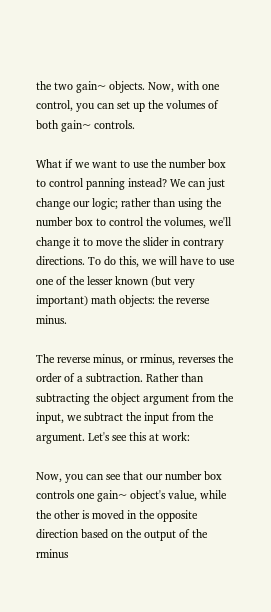the two gain~ objects. Now, with one control, you can set up the volumes of both gain~ controls.

What if we want to use the number box to control panning instead? We can just change our logic; rather than using the number box to control the volumes, we'll change it to move the slider in contrary directions. To do this, we will have to use one of the lesser known (but very important) math objects: the reverse minus.

The reverse minus, or rminus, reverses the order of a subtraction. Rather than subtracting the object argument from the input, we subtract the input from the argument. Let's see this at work:

Now, you can see that our number box controls one gain~ object's value, while the other is moved in the opposite direction based on the output of the rminus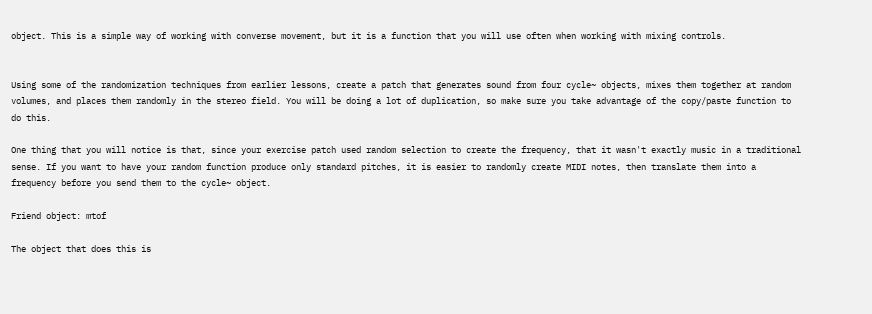object. This is a simple way of working with converse movement, but it is a function that you will use often when working with mixing controls.


Using some of the randomization techniques from earlier lessons, create a patch that generates sound from four cycle~ objects, mixes them together at random volumes, and places them randomly in the stereo field. You will be doing a lot of duplication, so make sure you take advantage of the copy/paste function to do this.

One thing that you will notice is that, since your exercise patch used random selection to create the frequency, that it wasn't exactly music in a traditional sense. If you want to have your random function produce only standard pitches, it is easier to randomly create MIDI notes, then translate them into a frequency before you send them to the cycle~ object.

Friend object: mtof

The object that does this is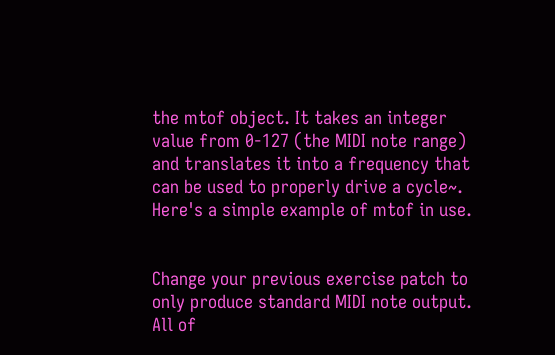the mtof object. It takes an integer value from 0-127 (the MIDI note range) and translates it into a frequency that can be used to properly drive a cycle~. Here's a simple example of mtof in use.


Change your previous exercise patch to only produce standard MIDI note output. All of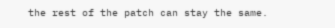the rest of the patch can stay the same.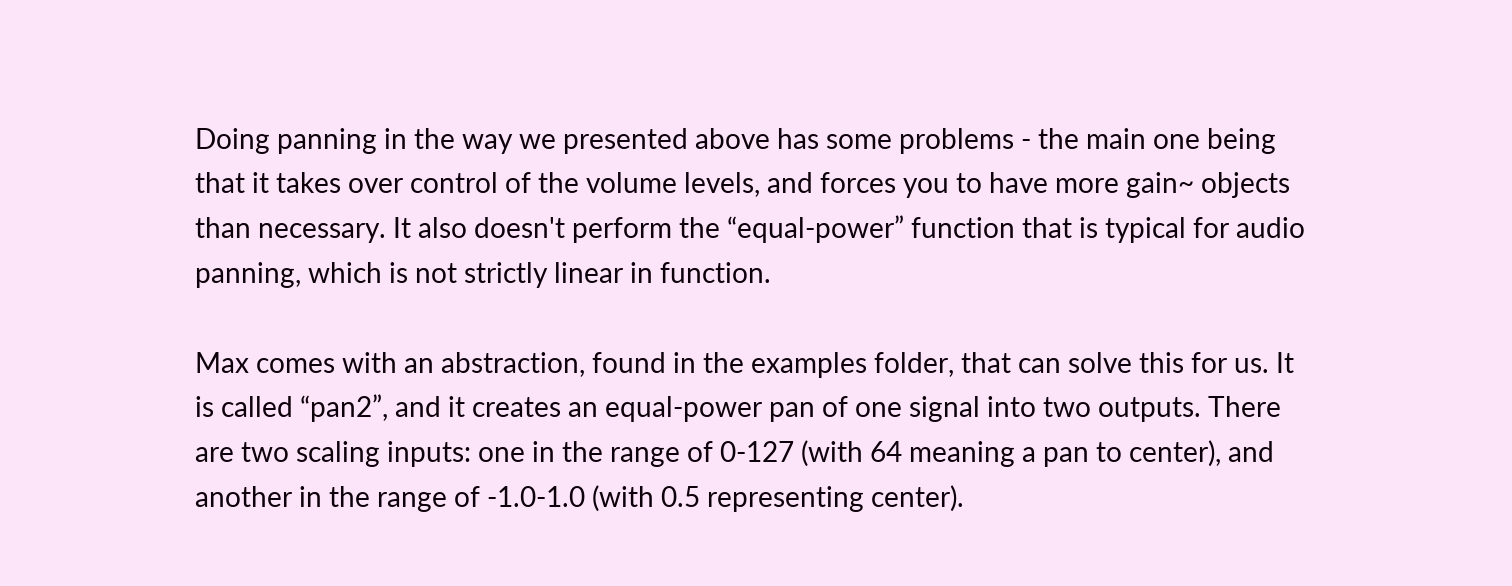Doing panning in the way we presented above has some problems - the main one being that it takes over control of the volume levels, and forces you to have more gain~ objects than necessary. It also doesn't perform the “equal-power” function that is typical for audio panning, which is not strictly linear in function.

Max comes with an abstraction, found in the examples folder, that can solve this for us. It is called “pan2”, and it creates an equal-power pan of one signal into two outputs. There are two scaling inputs: one in the range of 0-127 (with 64 meaning a pan to center), and another in the range of -1.0-1.0 (with 0.5 representing center).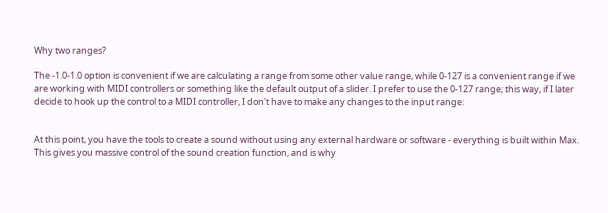Why two ranges?

The -1.0-1.0 option is convenient if we are calculating a range from some other value range, while 0-127 is a convenient range if we are working with MIDI controllers or something like the default output of a slider. I prefer to use the 0-127 range; this way, if I later decide to hook up the control to a MIDI controller, I don't have to make any changes to the input range:


At this point, you have the tools to create a sound without using any external hardware or software - everything is built within Max. This gives you massive control of the sound creation function, and is why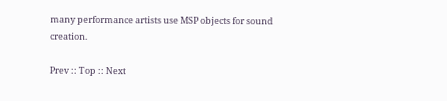many performance artists use MSP objects for sound creation.

Prev :: Top :: Next